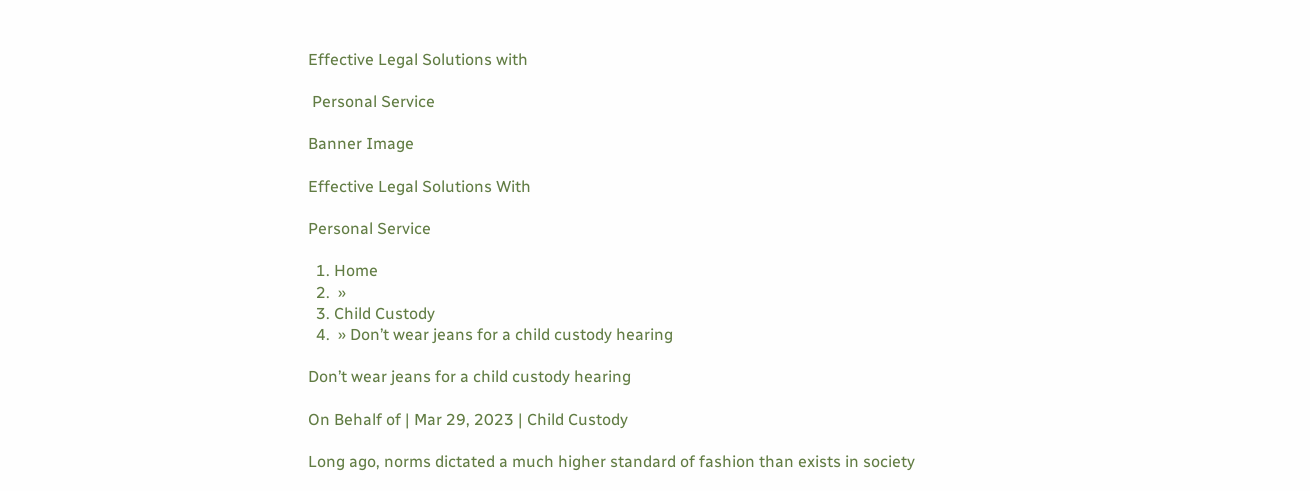Effective Legal Solutions with

 Personal Service

Banner Image

Effective Legal Solutions With

Personal Service

  1. Home
  2.  »
  3. Child Custody
  4.  » Don’t wear jeans for a child custody hearing

Don’t wear jeans for a child custody hearing

On Behalf of | Mar 29, 2023 | Child Custody

Long ago, norms dictated a much higher standard of fashion than exists in society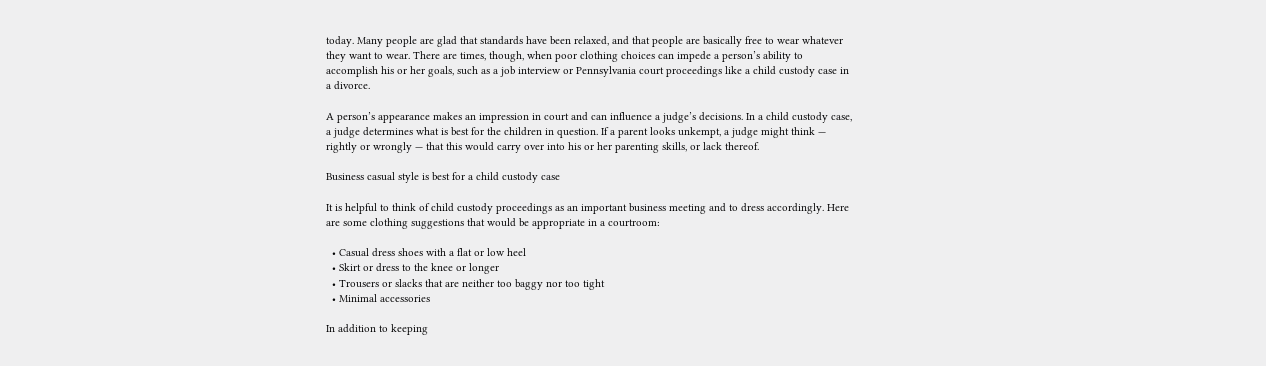today. Many people are glad that standards have been relaxed, and that people are basically free to wear whatever they want to wear. There are times, though, when poor clothing choices can impede a person’s ability to accomplish his or her goals, such as a job interview or Pennsylvania court proceedings like a child custody case in a divorce.

A person’s appearance makes an impression in court and can influence a judge’s decisions. In a child custody case, a judge determines what is best for the children in question. If a parent looks unkempt, a judge might think — rightly or wrongly — that this would carry over into his or her parenting skills, or lack thereof.

Business casual style is best for a child custody case

It is helpful to think of child custody proceedings as an important business meeting and to dress accordingly. Here are some clothing suggestions that would be appropriate in a courtroom:

  • Casual dress shoes with a flat or low heel
  • Skirt or dress to the knee or longer
  • Trousers or slacks that are neither too baggy nor too tight
  • Minimal accessories

In addition to keeping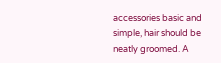accessories basic and simple, hair should be neatly groomed. A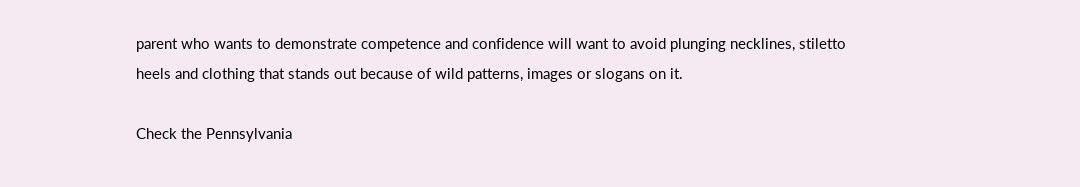parent who wants to demonstrate competence and confidence will want to avoid plunging necklines, stiletto heels and clothing that stands out because of wild patterns, images or slogans on it.

Check the Pennsylvania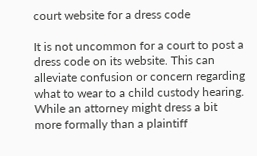court website for a dress code

It is not uncommon for a court to post a dress code on its website. This can alleviate confusion or concern regarding what to wear to a child custody hearing. While an attorney might dress a bit more formally than a plaintiff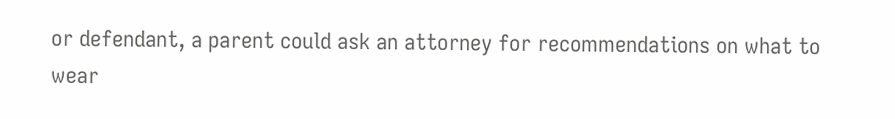or defendant, a parent could ask an attorney for recommendations on what to wear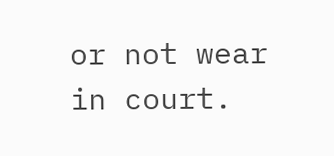or not wear in court.